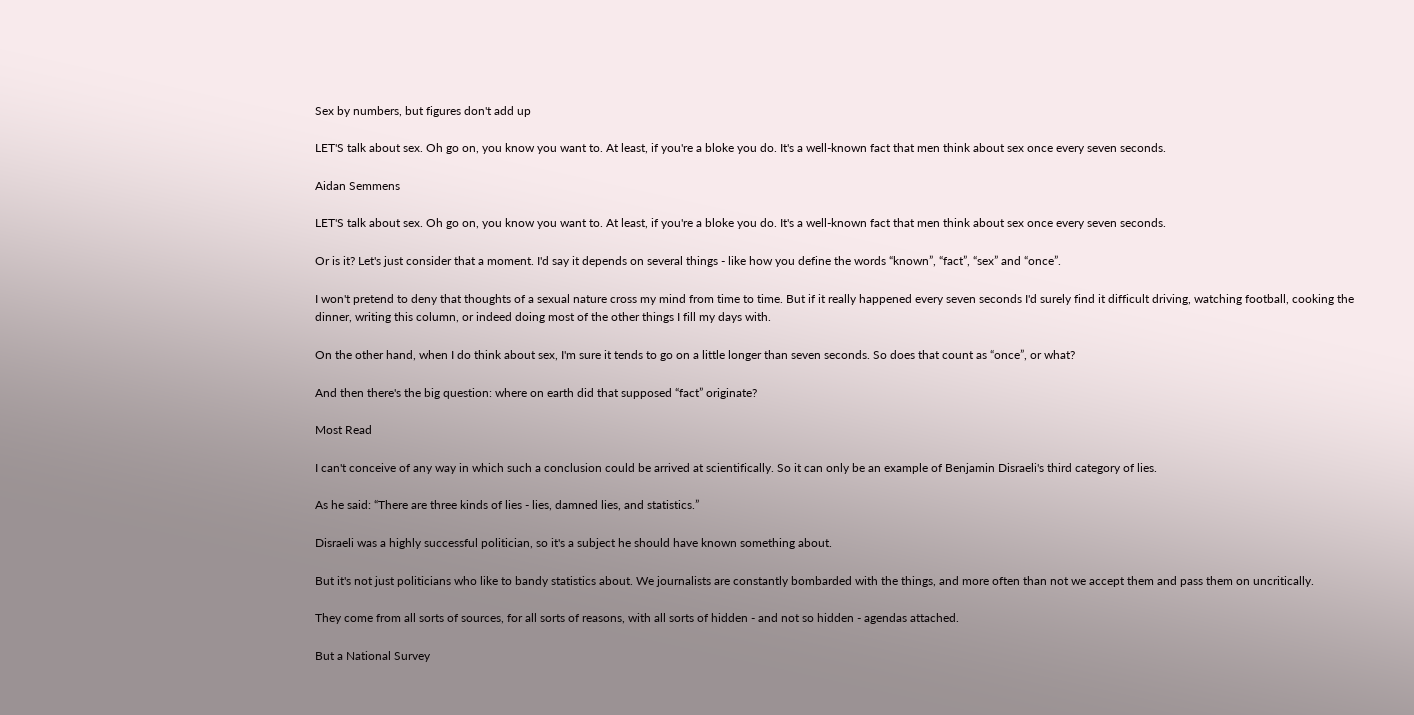Sex by numbers, but figures don't add up

LET'S talk about sex. Oh go on, you know you want to. At least, if you're a bloke you do. It's a well-known fact that men think about sex once every seven seconds.

Aidan Semmens

LET'S talk about sex. Oh go on, you know you want to. At least, if you're a bloke you do. It's a well-known fact that men think about sex once every seven seconds.

Or is it? Let's just consider that a moment. I'd say it depends on several things - like how you define the words “known”, “fact”, “sex” and “once”.

I won't pretend to deny that thoughts of a sexual nature cross my mind from time to time. But if it really happened every seven seconds I'd surely find it difficult driving, watching football, cooking the dinner, writing this column, or indeed doing most of the other things I fill my days with.

On the other hand, when I do think about sex, I'm sure it tends to go on a little longer than seven seconds. So does that count as “once”, or what?

And then there's the big question: where on earth did that supposed “fact” originate?

Most Read

I can't conceive of any way in which such a conclusion could be arrived at scientifically. So it can only be an example of Benjamin Disraeli's third category of lies.

As he said: “There are three kinds of lies - lies, damned lies, and statistics.”

Disraeli was a highly successful politician, so it's a subject he should have known something about.

But it's not just politicians who like to bandy statistics about. We journalists are constantly bombarded with the things, and more often than not we accept them and pass them on uncritically.

They come from all sorts of sources, for all sorts of reasons, with all sorts of hidden - and not so hidden - agendas attached.

But a National Survey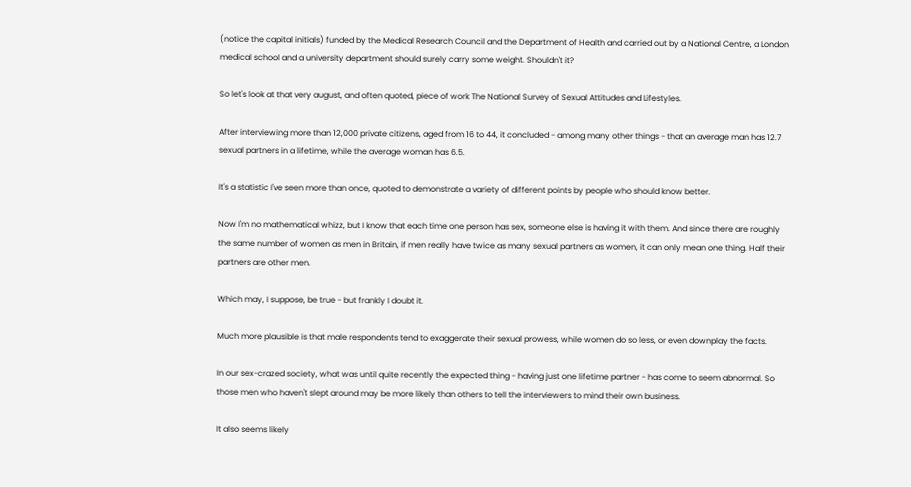(notice the capital initials) funded by the Medical Research Council and the Department of Health and carried out by a National Centre, a London medical school and a university department should surely carry some weight. Shouldn't it?

So let's look at that very august, and often quoted, piece of work The National Survey of Sexual Attitudes and Lifestyles.

After interviewing more than 12,000 private citizens, aged from 16 to 44, it concluded - among many other things - that an average man has 12.7 sexual partners in a lifetime, while the average woman has 6.5.

It's a statistic I've seen more than once, quoted to demonstrate a variety of different points by people who should know better.

Now I'm no mathematical whizz, but I know that each time one person has sex, someone else is having it with them. And since there are roughly the same number of women as men in Britain, if men really have twice as many sexual partners as women, it can only mean one thing. Half their partners are other men.

Which may, I suppose, be true - but frankly I doubt it.

Much more plausible is that male respondents tend to exaggerate their sexual prowess, while women do so less, or even downplay the facts.

In our sex-crazed society, what was until quite recently the expected thing - having just one lifetime partner - has come to seem abnormal. So those men who haven't slept around may be more likely than others to tell the interviewers to mind their own business.

It also seems likely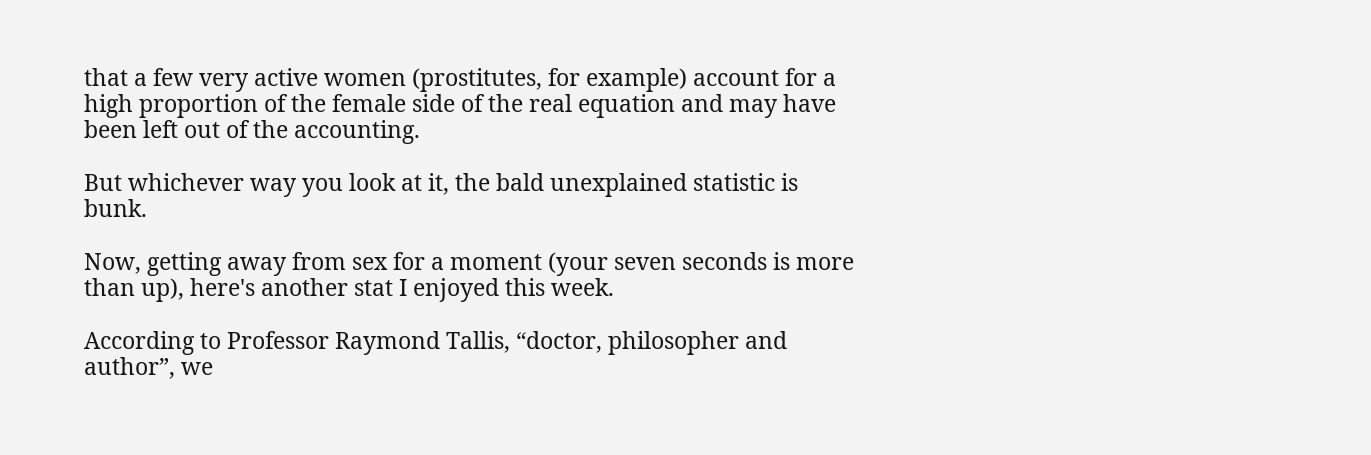that a few very active women (prostitutes, for example) account for a high proportion of the female side of the real equation and may have been left out of the accounting.

But whichever way you look at it, the bald unexplained statistic is bunk.

Now, getting away from sex for a moment (your seven seconds is more than up), here's another stat I enjoyed this week.

According to Professor Raymond Tallis, “doctor, philosopher and author”, we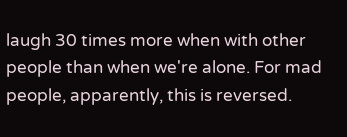laugh 30 times more when with other people than when we're alone. For mad people, apparently, this is reversed.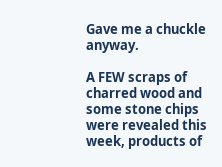Gave me a chuckle anyway.

A FEW scraps of charred wood and some stone chips were revealed this week, products of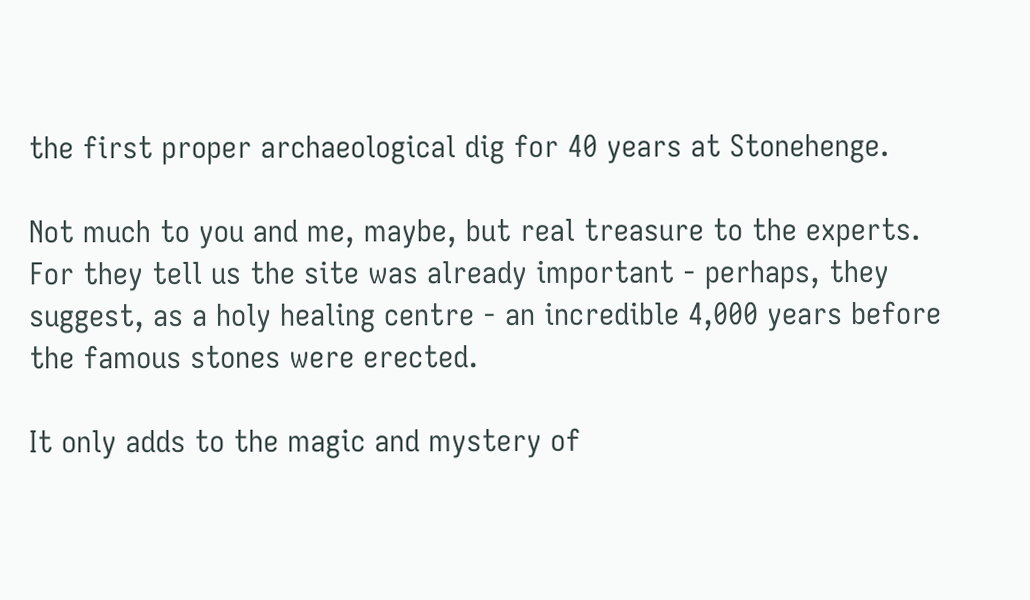the first proper archaeological dig for 40 years at Stonehenge.

Not much to you and me, maybe, but real treasure to the experts. For they tell us the site was already important - perhaps, they suggest, as a holy healing centre - an incredible 4,000 years before the famous stones were erected.

It only adds to the magic and mystery of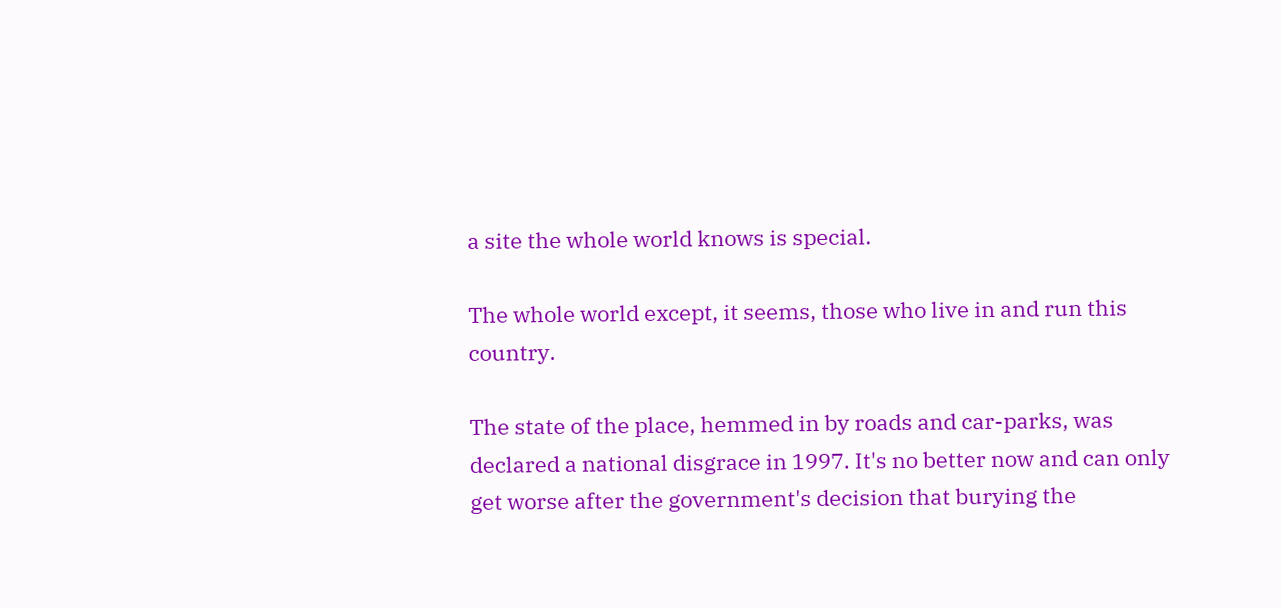a site the whole world knows is special.

The whole world except, it seems, those who live in and run this country.

The state of the place, hemmed in by roads and car-parks, was declared a national disgrace in 1997. It's no better now and can only get worse after the government's decision that burying the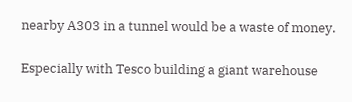nearby A303 in a tunnel would be a waste of money.

Especially with Tesco building a giant warehouse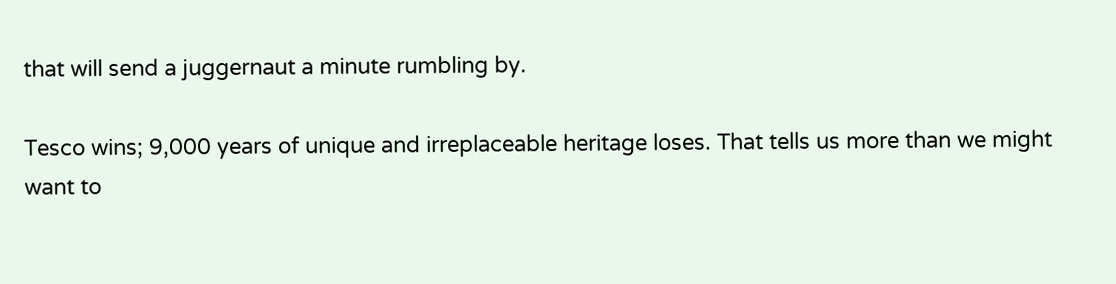that will send a juggernaut a minute rumbling by.

Tesco wins; 9,000 years of unique and irreplaceable heritage loses. That tells us more than we might want to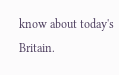know about today's Britain.